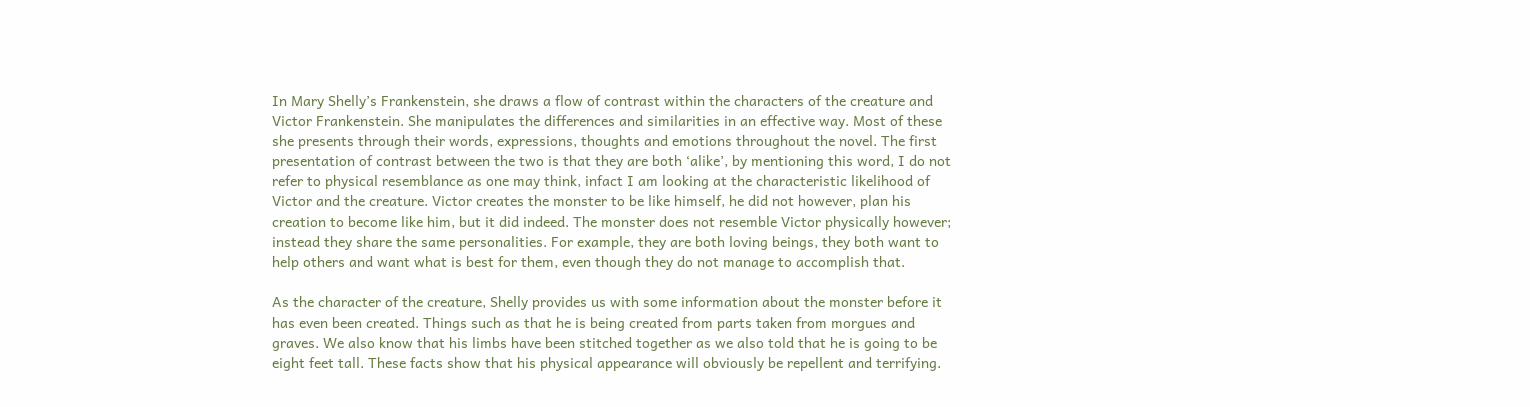In Mary Shelly’s Frankenstein, she draws a flow of contrast within the characters of the creature and Victor Frankenstein. She manipulates the differences and similarities in an effective way. Most of these she presents through their words, expressions, thoughts and emotions throughout the novel. The first presentation of contrast between the two is that they are both ‘alike’, by mentioning this word, I do not refer to physical resemblance as one may think, infact I am looking at the characteristic likelihood of Victor and the creature. Victor creates the monster to be like himself, he did not however, plan his creation to become like him, but it did indeed. The monster does not resemble Victor physically however; instead they share the same personalities. For example, they are both loving beings, they both want to help others and want what is best for them, even though they do not manage to accomplish that.

As the character of the creature, Shelly provides us with some information about the monster before it has even been created. Things such as that he is being created from parts taken from morgues and graves. We also know that his limbs have been stitched together as we also told that he is going to be eight feet tall. These facts show that his physical appearance will obviously be repellent and terrifying.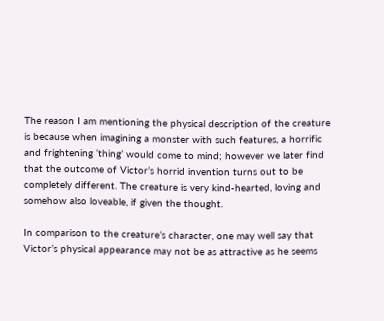The reason I am mentioning the physical description of the creature is because when imagining a monster with such features, a horrific and frightening ‘thing’ would come to mind; however we later find that the outcome of Victor’s horrid invention turns out to be completely different. The creature is very kind-hearted, loving and somehow also loveable, if given the thought.

In comparison to the creature’s character, one may well say that Victor’s physical appearance may not be as attractive as he seems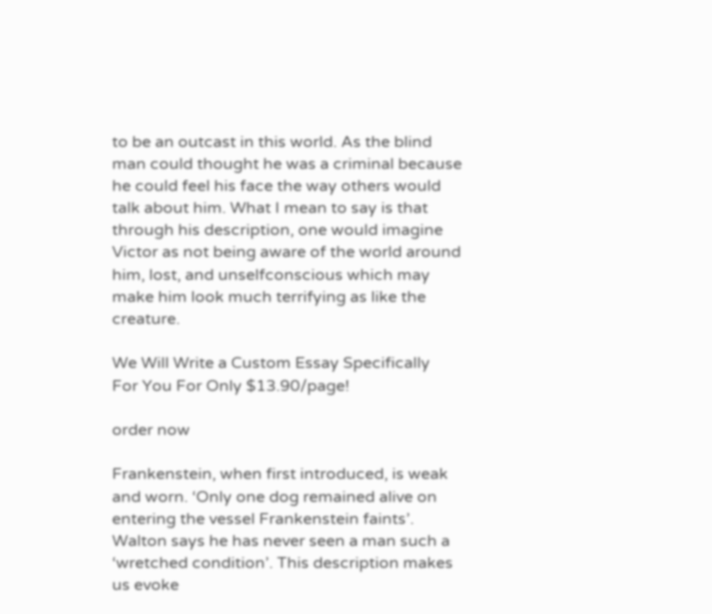to be an outcast in this world. As the blind man could thought he was a criminal because he could feel his face the way others would talk about him. What I mean to say is that through his description, one would imagine Victor as not being aware of the world around him, lost, and unselfconscious which may make him look much terrifying as like the creature.

We Will Write a Custom Essay Specifically
For You For Only $13.90/page!

order now

Frankenstein, when first introduced, is weak and worn. ‘Only one dog remained alive on entering the vessel Frankenstein faints’. Walton says he has never seen a man such a ‘wretched condition’. This description makes us evoke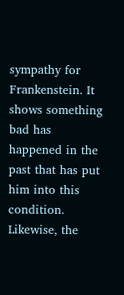sympathy for Frankenstein. It shows something bad has happened in the past that has put him into this condition. Likewise, the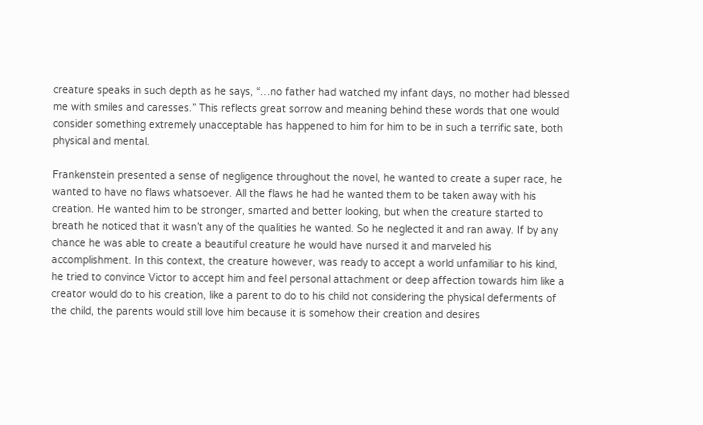creature speaks in such depth as he says, “…no father had watched my infant days, no mother had blessed me with smiles and caresses.” This reflects great sorrow and meaning behind these words that one would consider something extremely unacceptable has happened to him for him to be in such a terrific sate, both physical and mental.

Frankenstein presented a sense of negligence throughout the novel, he wanted to create a super race, he wanted to have no flaws whatsoever. All the flaws he had he wanted them to be taken away with his creation. He wanted him to be stronger, smarted and better looking, but when the creature started to breath he noticed that it wasn’t any of the qualities he wanted. So he neglected it and ran away. If by any chance he was able to create a beautiful creature he would have nursed it and marveled his accomplishment. In this context, the creature however, was ready to accept a world unfamiliar to his kind, he tried to convince Victor to accept him and feel personal attachment or deep affection towards him like a creator would do to his creation, like a parent to do to his child not considering the physical deferments of the child, the parents would still love him because it is somehow their creation and desires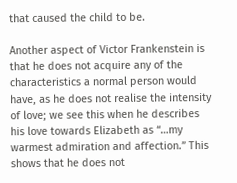that caused the child to be.

Another aspect of Victor Frankenstein is that he does not acquire any of the characteristics a normal person would have, as he does not realise the intensity of love; we see this when he describes his love towards Elizabeth as “…my warmest admiration and affection.” This shows that he does not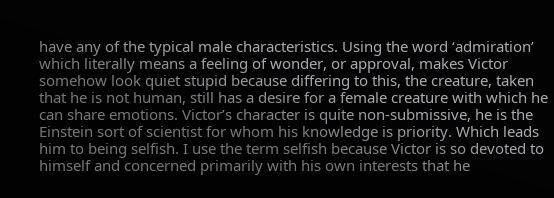have any of the typical male characteristics. Using the word ‘admiration’ which literally means a feeling of wonder, or approval, makes Victor somehow look quiet stupid because differing to this, the creature, taken that he is not human, still has a desire for a female creature with which he can share emotions. Victor’s character is quite non-submissive, he is the Einstein sort of scientist for whom his knowledge is priority. Which leads him to being selfish. I use the term selfish because Victor is so devoted to himself and concerned primarily with his own interests that he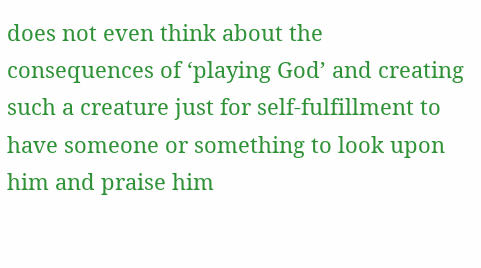does not even think about the consequences of ‘playing God’ and creating such a creature just for self-fulfillment to have someone or something to look upon him and praise him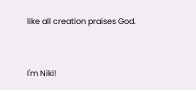like all creation praises God.


I'm Niki!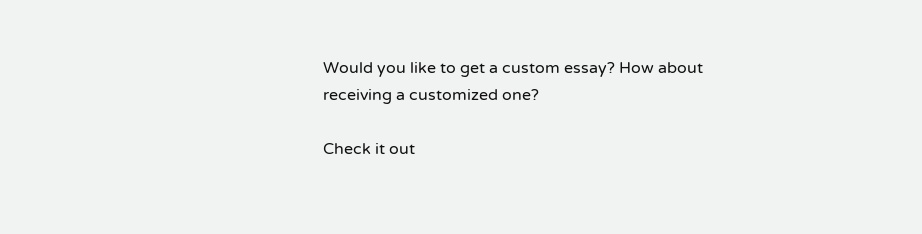Would you like to get a custom essay? How about receiving a customized one?

Check it out